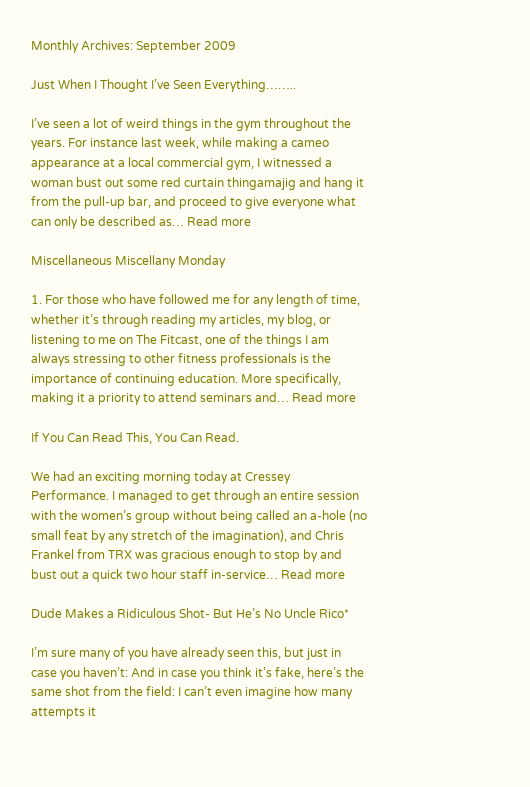Monthly Archives: September 2009

Just When I Thought I’ve Seen Everything……..

I’ve seen a lot of weird things in the gym throughout the years. For instance last week, while making a cameo appearance at a local commercial gym, I witnessed a woman bust out some red curtain thingamajig and hang it from the pull-up bar, and proceed to give everyone what can only be described as… Read more

Miscellaneous Miscellany Monday

1. For those who have followed me for any length of time, whether it’s through reading my articles, my blog, or listening to me on The Fitcast, one of the things I am always stressing to other fitness professionals is the importance of continuing education. More specifically, making it a priority to attend seminars and… Read more

If You Can Read This, You Can Read.

We had an exciting morning today at Cressey Performance. I managed to get through an entire session with the women’s group without being called an a-hole (no small feat by any stretch of the imagination), and Chris Frankel from TRX was gracious enough to stop by and bust out a quick two hour staff in-service… Read more

Dude Makes a Ridiculous Shot- But He’s No Uncle Rico*

I’m sure many of you have already seen this, but just in case you haven’t: And in case you think it’s fake, here’s the same shot from the field: I can’t even imagine how many attempts it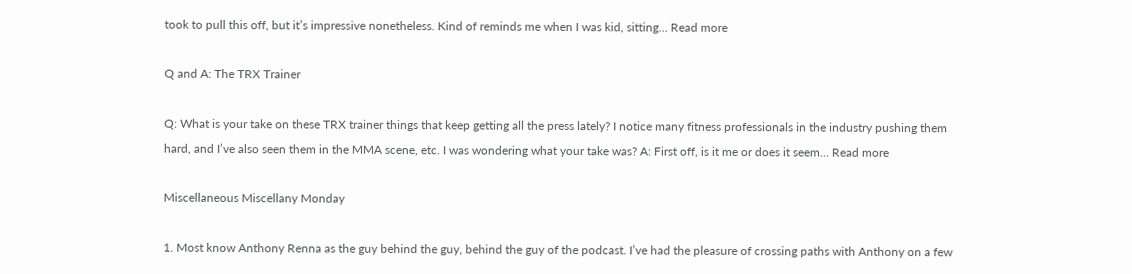took to pull this off, but it’s impressive nonetheless. Kind of reminds me when I was kid, sitting… Read more

Q and A: The TRX Trainer

Q: What is your take on these TRX trainer things that keep getting all the press lately? I notice many fitness professionals in the industry pushing them hard, and I’ve also seen them in the MMA scene, etc. I was wondering what your take was? A: First off, is it me or does it seem… Read more

Miscellaneous Miscellany Monday

1. Most know Anthony Renna as the guy behind the guy, behind the guy of the podcast. I’ve had the pleasure of crossing paths with Anthony on a few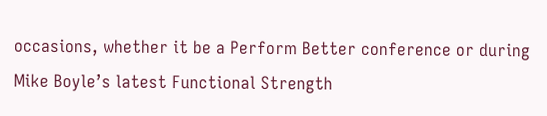occasions, whether it be a Perform Better conference or during Mike Boyle’s latest Functional Strength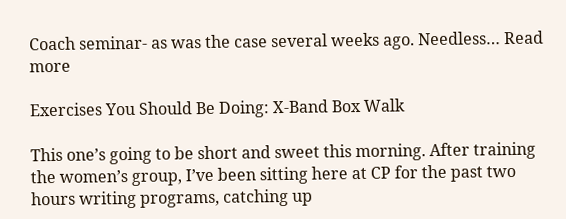Coach seminar- as was the case several weeks ago. Needless… Read more

Exercises You Should Be Doing: X-Band Box Walk

This one’s going to be short and sweet this morning. After training the women’s group, I’ve been sitting here at CP for the past two hours writing programs, catching up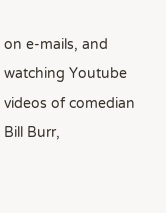on e-mails, and watching Youtube videos of comedian Bill Burr,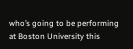who’s going to be performing at Boston University this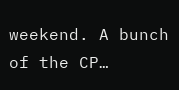weekend. A bunch of the CP…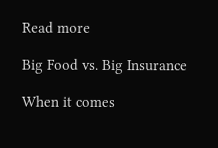Read more

Big Food vs. Big Insurance

When it comes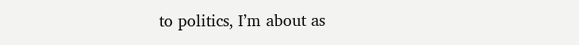to politics, I’m about as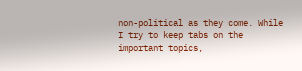non-political as they come. While I try to keep tabs on the important topics,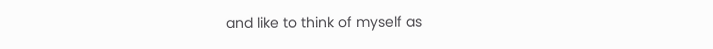and like to think of myself as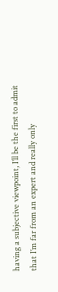having a subjective viewpoint, I’ll be the first to admit that I’m far from an expert and really only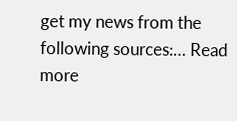get my news from the following sources:… Read more